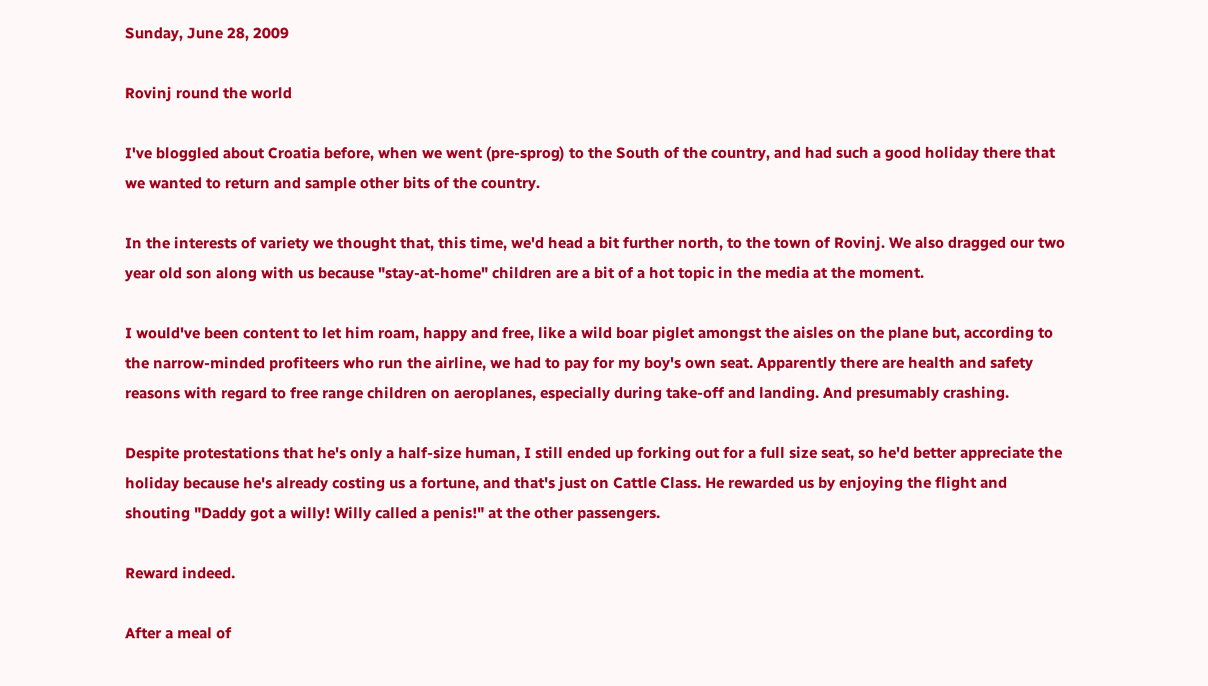Sunday, June 28, 2009

Rovinj round the world

I've bloggled about Croatia before, when we went (pre-sprog) to the South of the country, and had such a good holiday there that we wanted to return and sample other bits of the country.

In the interests of variety we thought that, this time, we'd head a bit further north, to the town of Rovinj. We also dragged our two year old son along with us because "stay-at-home" children are a bit of a hot topic in the media at the moment.

I would've been content to let him roam, happy and free, like a wild boar piglet amongst the aisles on the plane but, according to the narrow-minded profiteers who run the airline, we had to pay for my boy's own seat. Apparently there are health and safety reasons with regard to free range children on aeroplanes, especially during take-off and landing. And presumably crashing.

Despite protestations that he's only a half-size human, I still ended up forking out for a full size seat, so he'd better appreciate the holiday because he's already costing us a fortune, and that's just on Cattle Class. He rewarded us by enjoying the flight and shouting "Daddy got a willy! Willy called a penis!" at the other passengers.

Reward indeed.

After a meal of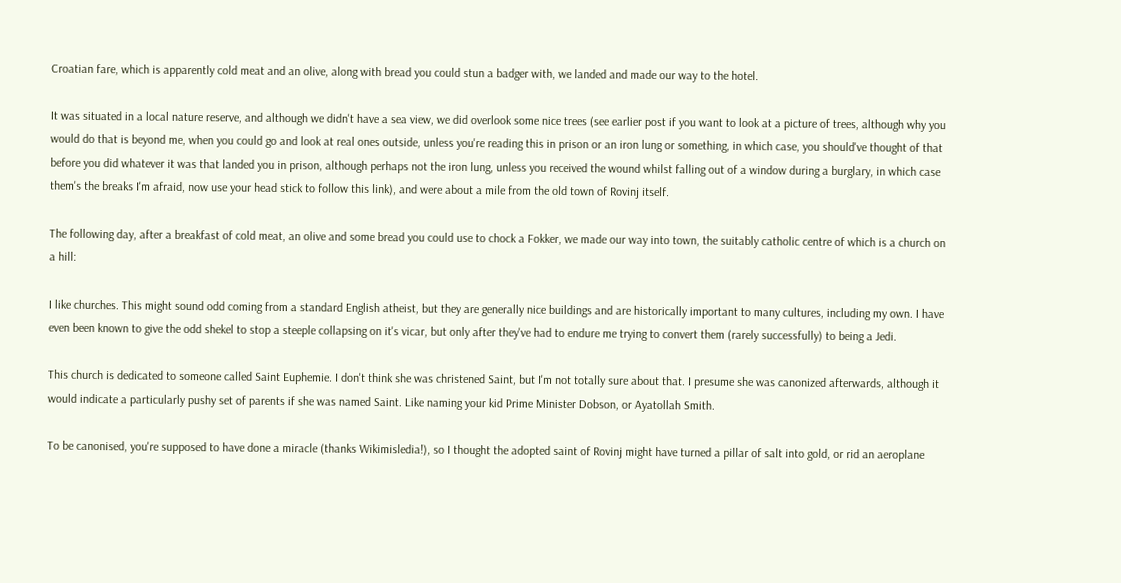Croatian fare, which is apparently cold meat and an olive, along with bread you could stun a badger with, we landed and made our way to the hotel.

It was situated in a local nature reserve, and although we didn't have a sea view, we did overlook some nice trees (see earlier post if you want to look at a picture of trees, although why you would do that is beyond me, when you could go and look at real ones outside, unless you're reading this in prison or an iron lung or something, in which case, you should've thought of that before you did whatever it was that landed you in prison, although perhaps not the iron lung, unless you received the wound whilst falling out of a window during a burglary, in which case them's the breaks I'm afraid, now use your head stick to follow this link), and were about a mile from the old town of Rovinj itself.

The following day, after a breakfast of cold meat, an olive and some bread you could use to chock a Fokker, we made our way into town, the suitably catholic centre of which is a church on a hill:

I like churches. This might sound odd coming from a standard English atheist, but they are generally nice buildings and are historically important to many cultures, including my own. I have even been known to give the odd shekel to stop a steeple collapsing on it's vicar, but only after they've had to endure me trying to convert them (rarely successfully) to being a Jedi.

This church is dedicated to someone called Saint Euphemie. I don't think she was christened Saint, but I'm not totally sure about that. I presume she was canonized afterwards, although it would indicate a particularly pushy set of parents if she was named Saint. Like naming your kid Prime Minister Dobson, or Ayatollah Smith.

To be canonised, you're supposed to have done a miracle (thanks Wikimisledia!), so I thought the adopted saint of Rovinj might have turned a pillar of salt into gold, or rid an aeroplane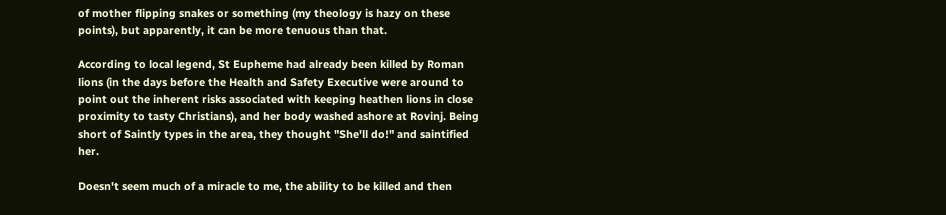of mother flipping snakes or something (my theology is hazy on these points), but apparently, it can be more tenuous than that.

According to local legend, St Eupheme had already been killed by Roman lions (in the days before the Health and Safety Executive were around to point out the inherent risks associated with keeping heathen lions in close proximity to tasty Christians), and her body washed ashore at Rovinj. Being short of Saintly types in the area, they thought "She'll do!" and saintified her.

Doesn't seem much of a miracle to me, the ability to be killed and then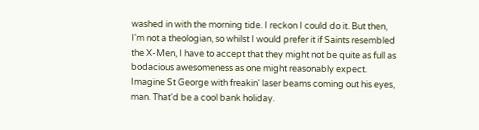washed in with the morning tide. I reckon I could do it. But then, I'm not a theologian, so whilst I would prefer it if Saints resembled the X-Men, I have to accept that they might not be quite as full as bodacious awesomeness as one might reasonably expect. Imagine St George with freakin' laser beams coming out his eyes, man. That'd be a cool bank holiday.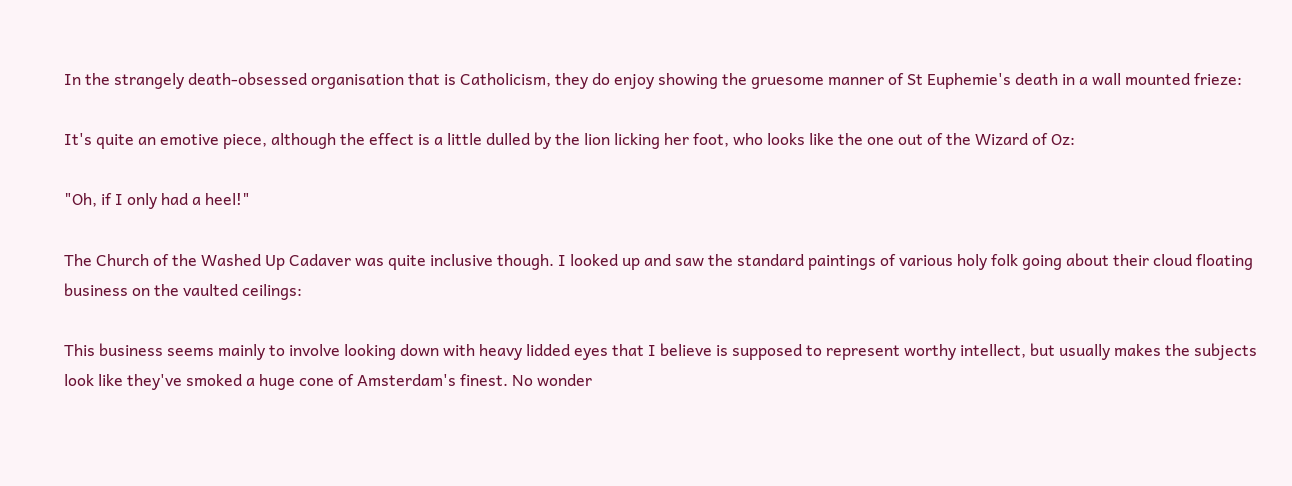In the strangely death-obsessed organisation that is Catholicism, they do enjoy showing the gruesome manner of St Euphemie's death in a wall mounted frieze:

It's quite an emotive piece, although the effect is a little dulled by the lion licking her foot, who looks like the one out of the Wizard of Oz:

"Oh, if I only had a heel!"

The Church of the Washed Up Cadaver was quite inclusive though. I looked up and saw the standard paintings of various holy folk going about their cloud floating business on the vaulted ceilings:

This business seems mainly to involve looking down with heavy lidded eyes that I believe is supposed to represent worthy intellect, but usually makes the subjects look like they've smoked a huge cone of Amsterdam's finest. No wonder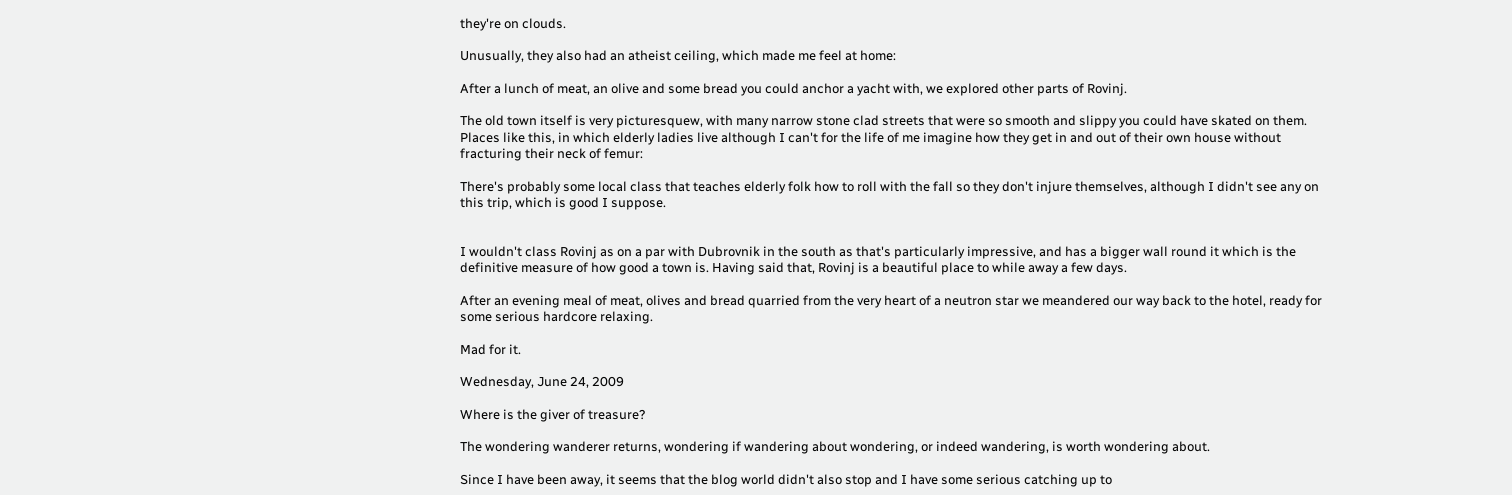they're on clouds.

Unusually, they also had an atheist ceiling, which made me feel at home:

After a lunch of meat, an olive and some bread you could anchor a yacht with, we explored other parts of Rovinj.

The old town itself is very picturesquew, with many narrow stone clad streets that were so smooth and slippy you could have skated on them. Places like this, in which elderly ladies live although I can't for the life of me imagine how they get in and out of their own house without fracturing their neck of femur:

There's probably some local class that teaches elderly folk how to roll with the fall so they don't injure themselves, although I didn't see any on this trip, which is good I suppose.


I wouldn't class Rovinj as on a par with Dubrovnik in the south as that's particularly impressive, and has a bigger wall round it which is the definitive measure of how good a town is. Having said that, Rovinj is a beautiful place to while away a few days.

After an evening meal of meat, olives and bread quarried from the very heart of a neutron star we meandered our way back to the hotel, ready for some serious hardcore relaxing.

Mad for it.

Wednesday, June 24, 2009

Where is the giver of treasure?

The wondering wanderer returns, wondering if wandering about wondering, or indeed wandering, is worth wondering about.

Since I have been away, it seems that the blog world didn't also stop and I have some serious catching up to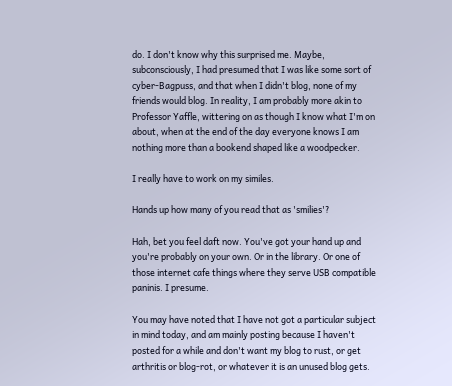do. I don't know why this surprised me. Maybe, subconsciously, I had presumed that I was like some sort of cyber-Bagpuss, and that when I didn't blog, none of my friends would blog. In reality, I am probably more akin to Professor Yaffle, wittering on as though I know what I'm on about, when at the end of the day everyone knows I am nothing more than a bookend shaped like a woodpecker.

I really have to work on my similes.

Hands up how many of you read that as 'smilies'?

Hah, bet you feel daft now. You've got your hand up and you're probably on your own. Or in the library. Or one of those internet cafe things where they serve USB compatible paninis. I presume.

You may have noted that I have not got a particular subject in mind today, and am mainly posting because I haven't posted for a while and don't want my blog to rust, or get arthritis or blog-rot, or whatever it is an unused blog gets.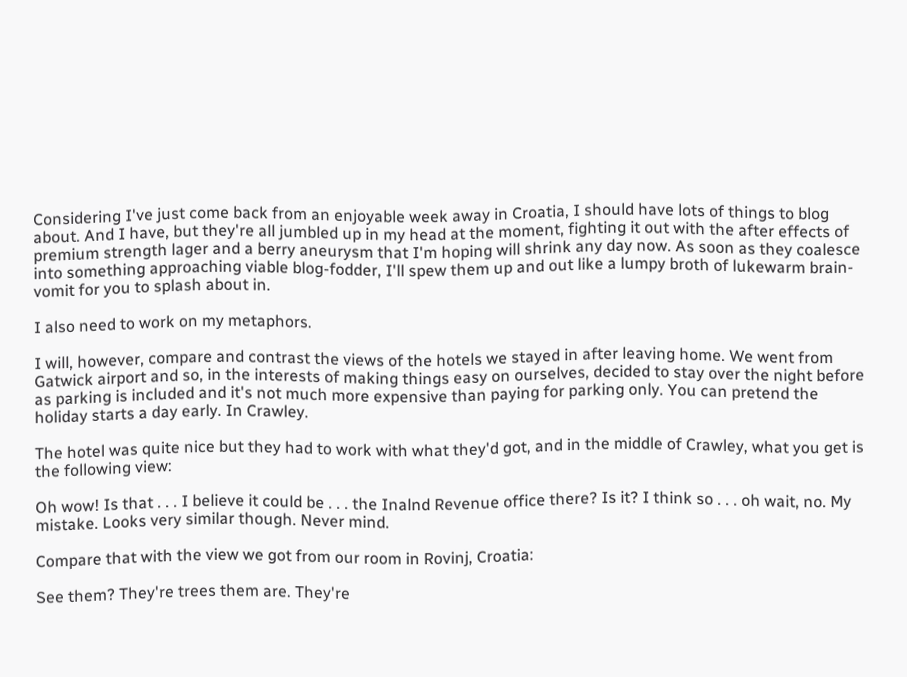Considering I've just come back from an enjoyable week away in Croatia, I should have lots of things to blog about. And I have, but they're all jumbled up in my head at the moment, fighting it out with the after effects of premium strength lager and a berry aneurysm that I'm hoping will shrink any day now. As soon as they coalesce into something approaching viable blog-fodder, I'll spew them up and out like a lumpy broth of lukewarm brain-vomit for you to splash about in.

I also need to work on my metaphors.

I will, however, compare and contrast the views of the hotels we stayed in after leaving home. We went from Gatwick airport and so, in the interests of making things easy on ourselves, decided to stay over the night before as parking is included and it's not much more expensive than paying for parking only. You can pretend the holiday starts a day early. In Crawley.

The hotel was quite nice but they had to work with what they'd got, and in the middle of Crawley, what you get is the following view:

Oh wow! Is that . . . I believe it could be . . . the Inalnd Revenue office there? Is it? I think so . . . oh wait, no. My mistake. Looks very similar though. Never mind.

Compare that with the view we got from our room in Rovinj, Croatia:

See them? They're trees them are. They're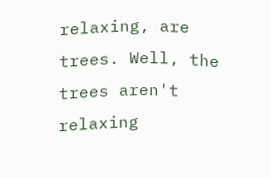relaxing, are trees. Well, the trees aren't relaxing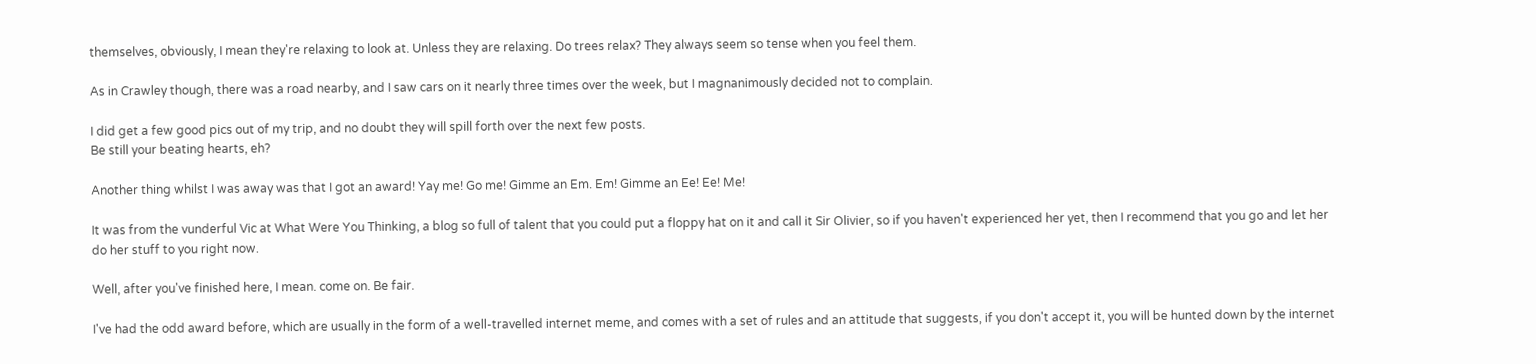themselves, obviously, I mean they're relaxing to look at. Unless they are relaxing. Do trees relax? They always seem so tense when you feel them.

As in Crawley though, there was a road nearby, and I saw cars on it nearly three times over the week, but I magnanimously decided not to complain.

I did get a few good pics out of my trip, and no doubt they will spill forth over the next few posts.
Be still your beating hearts, eh?

Another thing whilst I was away was that I got an award! Yay me! Go me! Gimme an Em. Em! Gimme an Ee! Ee! Me!

It was from the vunderful Vic at What Were You Thinking, a blog so full of talent that you could put a floppy hat on it and call it Sir Olivier, so if you haven't experienced her yet, then I recommend that you go and let her do her stuff to you right now.

Well, after you've finished here, I mean. come on. Be fair.

I've had the odd award before, which are usually in the form of a well-travelled internet meme, and comes with a set of rules and an attitude that suggests, if you don't accept it, you will be hunted down by the internet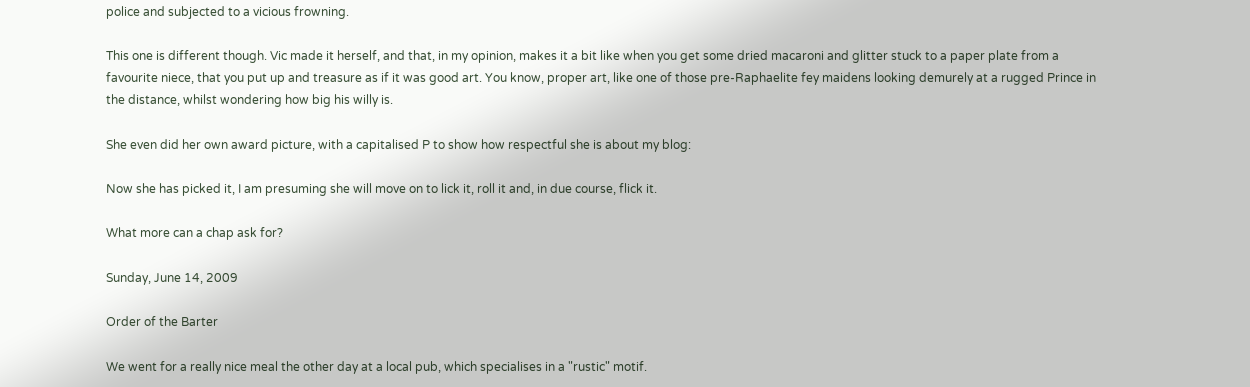police and subjected to a vicious frowning.

This one is different though. Vic made it herself, and that, in my opinion, makes it a bit like when you get some dried macaroni and glitter stuck to a paper plate from a favourite niece, that you put up and treasure as if it was good art. You know, proper art, like one of those pre-Raphaelite fey maidens looking demurely at a rugged Prince in the distance, whilst wondering how big his willy is.

She even did her own award picture, with a capitalised P to show how respectful she is about my blog:

Now she has picked it, I am presuming she will move on to lick it, roll it and, in due course, flick it.

What more can a chap ask for?

Sunday, June 14, 2009

Order of the Barter

We went for a really nice meal the other day at a local pub, which specialises in a "rustic" motif.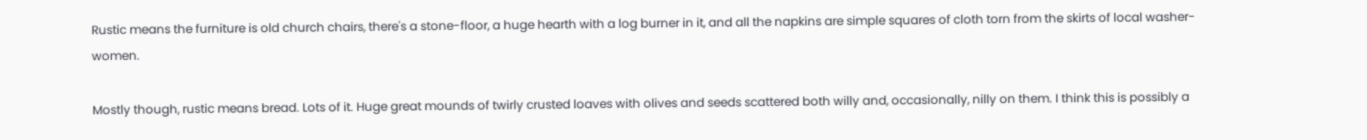Rustic means the furniture is old church chairs, there's a stone-floor, a huge hearth with a log burner in it, and all the napkins are simple squares of cloth torn from the skirts of local washer-women.

Mostly though, rustic means bread. Lots of it. Huge great mounds of twirly crusted loaves with olives and seeds scattered both willy and, occasionally, nilly on them. I think this is possibly a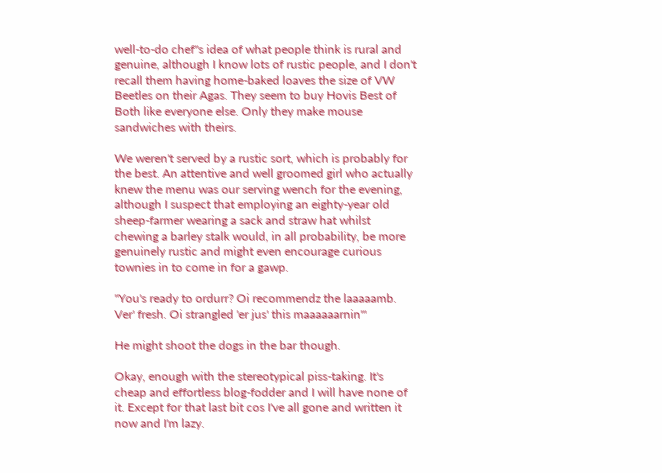well-to-do chef''s idea of what people think is rural and genuine, although I know lots of rustic people, and I don't recall them having home-baked loaves the size of VW Beetles on their Agas. They seem to buy Hovis Best of Both like everyone else. Only they make mouse sandwiches with theirs.

We weren't served by a rustic sort, which is probably for the best. An attentive and well groomed girl who actually knew the menu was our serving wench for the evening, although I suspect that employing an eighty-year old sheep-farmer wearing a sack and straw hat whilst chewing a barley stalk would, in all probability, be more genuinely rustic and might even encourage curious townies in to come in for a gawp.

"You's ready to ordurr? Oi recommendz the laaaaamb. Ver' fresh. Oi strangled 'er jus' this maaaaaarnin'"

He might shoot the dogs in the bar though.

Okay, enough with the stereotypical piss-taking. It's cheap and effortless blog-fodder and I will have none of it. Except for that last bit cos I've all gone and written it now and I'm lazy.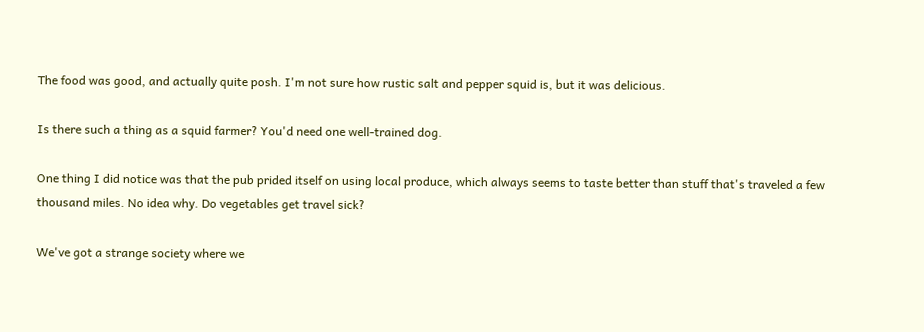The food was good, and actually quite posh. I'm not sure how rustic salt and pepper squid is, but it was delicious.

Is there such a thing as a squid farmer? You'd need one well-trained dog.

One thing I did notice was that the pub prided itself on using local produce, which always seems to taste better than stuff that's traveled a few thousand miles. No idea why. Do vegetables get travel sick?

We've got a strange society where we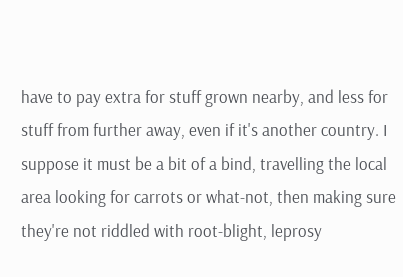have to pay extra for stuff grown nearby, and less for stuff from further away, even if it's another country. I suppose it must be a bit of a bind, travelling the local area looking for carrots or what-not, then making sure they're not riddled with root-blight, leprosy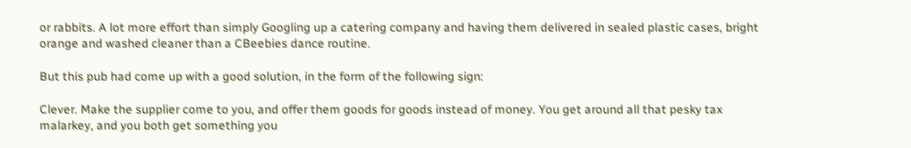or rabbits. A lot more effort than simply Googling up a catering company and having them delivered in sealed plastic cases, bright orange and washed cleaner than a CBeebies dance routine.

But this pub had come up with a good solution, in the form of the following sign:

Clever. Make the supplier come to you, and offer them goods for goods instead of money. You get around all that pesky tax malarkey, and you both get something you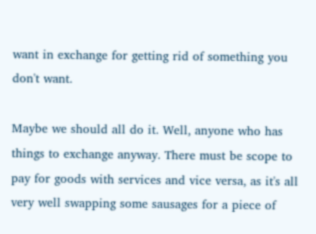want in exchange for getting rid of something you don't want.

Maybe we should all do it. Well, anyone who has things to exchange anyway. There must be scope to pay for goods with services and vice versa, as it's all very well swapping some sausages for a piece of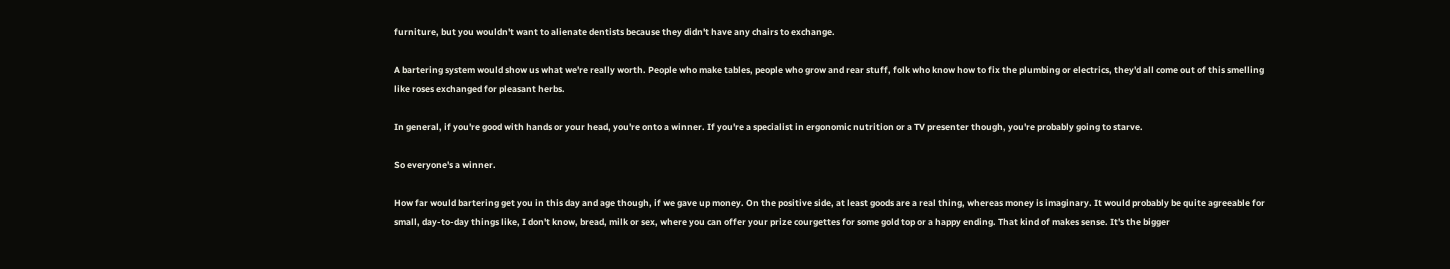furniture, but you wouldn't want to alienate dentists because they didn't have any chairs to exchange.

A bartering system would show us what we're really worth. People who make tables, people who grow and rear stuff, folk who know how to fix the plumbing or electrics, they'd all come out of this smelling like roses exchanged for pleasant herbs.

In general, if you're good with hands or your head, you're onto a winner. If you're a specialist in ergonomic nutrition or a TV presenter though, you're probably going to starve.

So everyone's a winner.

How far would bartering get you in this day and age though, if we gave up money. On the positive side, at least goods are a real thing, whereas money is imaginary. It would probably be quite agreeable for small, day-to-day things like, I don't know, bread, milk or sex, where you can offer your prize courgettes for some gold top or a happy ending. That kind of makes sense. It's the bigger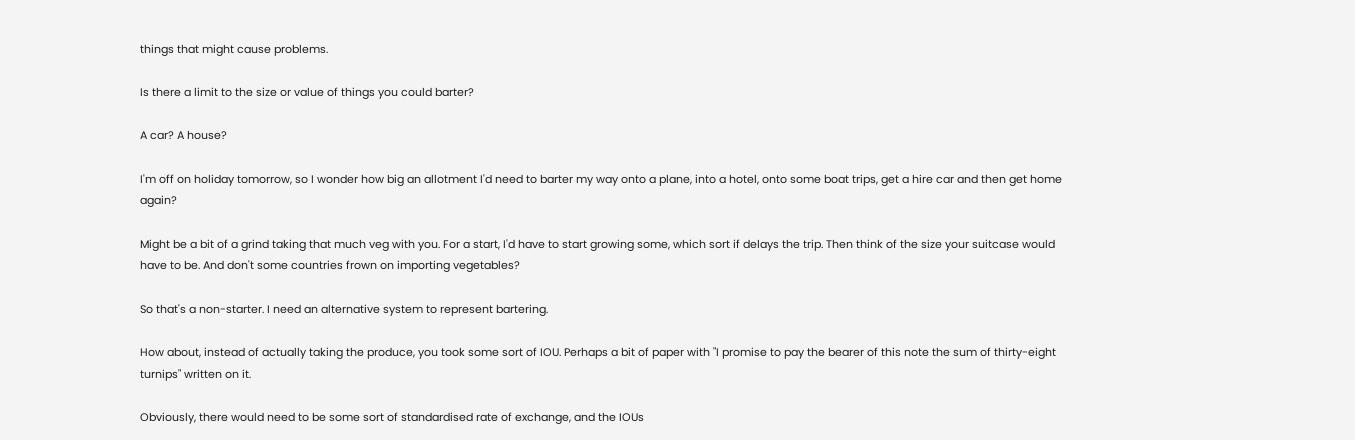things that might cause problems.

Is there a limit to the size or value of things you could barter?

A car? A house?

I'm off on holiday tomorrow, so I wonder how big an allotment I'd need to barter my way onto a plane, into a hotel, onto some boat trips, get a hire car and then get home again?

Might be a bit of a grind taking that much veg with you. For a start, I'd have to start growing some, which sort if delays the trip. Then think of the size your suitcase would have to be. And don't some countries frown on importing vegetables?

So that's a non-starter. I need an alternative system to represent bartering.

How about, instead of actually taking the produce, you took some sort of IOU. Perhaps a bit of paper with "I promise to pay the bearer of this note the sum of thirty-eight turnips" written on it.

Obviously, there would need to be some sort of standardised rate of exchange, and the IOUs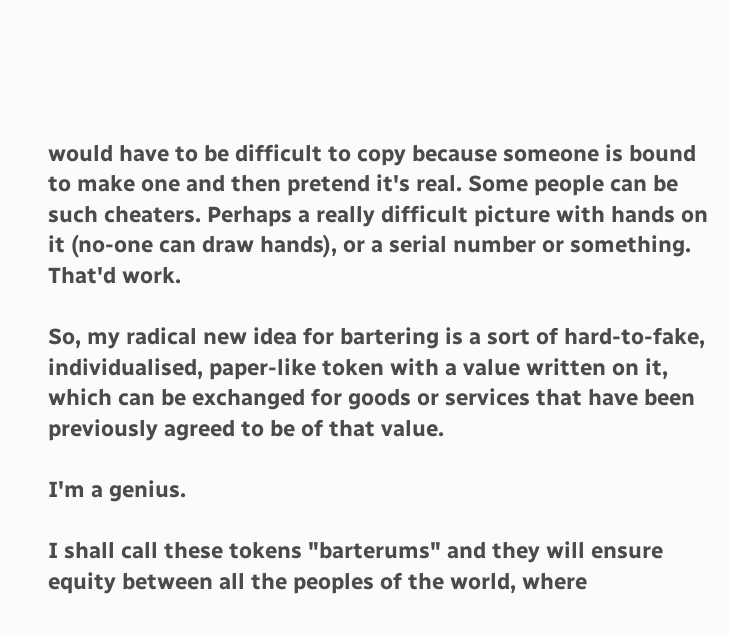would have to be difficult to copy because someone is bound to make one and then pretend it's real. Some people can be such cheaters. Perhaps a really difficult picture with hands on it (no-one can draw hands), or a serial number or something. That'd work.

So, my radical new idea for bartering is a sort of hard-to-fake, individualised, paper-like token with a value written on it, which can be exchanged for goods or services that have been previously agreed to be of that value.

I'm a genius.

I shall call these tokens "barterums" and they will ensure equity between all the peoples of the world, where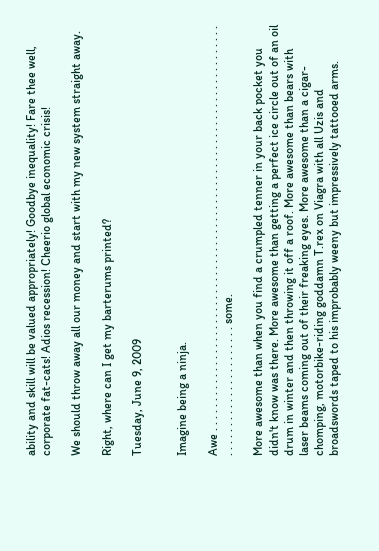ability and skill will be valued appropriately! Goodbye inequality! Fare thee well, corporate fat-cats! Adios recession! Cheerio global economic crisis!

We should throw away all our money and start with my new system straight away.

Right, where can I get my barterums printed?

Tuesday, June 9, 2009


Imagine being a ninja.

Awe . . . . . . . . . . . . . . . . . . . . . . . . . . . . . . . . . . . . . . . . . . . . . . . . . . . . . . . . . . . . . . . . . . . . . . . . . . . . . . . . . . . . . . . . . . some.

More awesome than when you find a crumpled tenner in your back pocket you didn't know was there. More awesome than getting a perfect ice circle out of an oil drum in winter and then throwing it off a roof. More awesome than bears with laser beams coming out of their freaking eyes. More awesome than a cigar-chomping, motorbike-riding goddamn T.rex on Viagra with all Uzis and broadswords taped to his improbably weeny but impressively tattooed arms.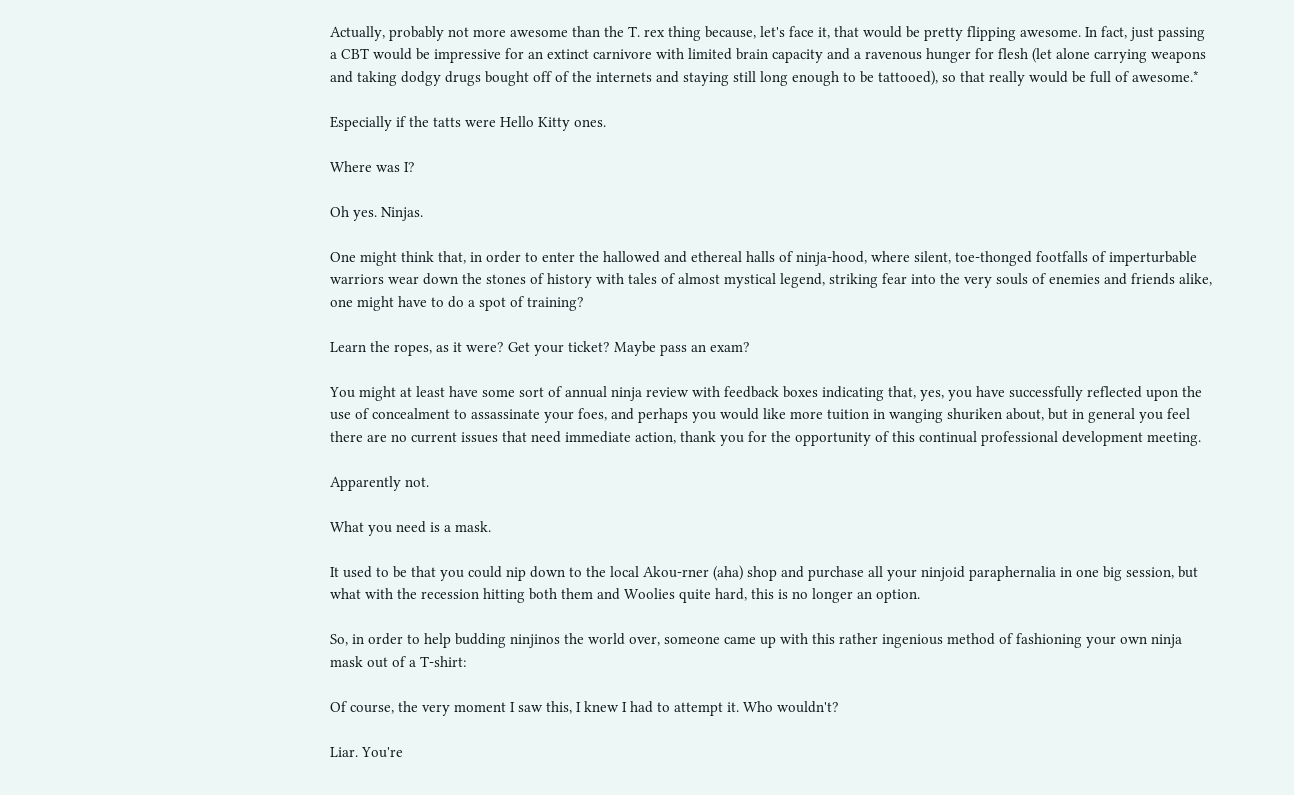Actually, probably not more awesome than the T. rex thing because, let's face it, that would be pretty flipping awesome. In fact, just passing a CBT would be impressive for an extinct carnivore with limited brain capacity and a ravenous hunger for flesh (let alone carrying weapons and taking dodgy drugs bought off of the internets and staying still long enough to be tattooed), so that really would be full of awesome.*

Especially if the tatts were Hello Kitty ones.

Where was I?

Oh yes. Ninjas.

One might think that, in order to enter the hallowed and ethereal halls of ninja-hood, where silent, toe-thonged footfalls of imperturbable warriors wear down the stones of history with tales of almost mystical legend, striking fear into the very souls of enemies and friends alike, one might have to do a spot of training?

Learn the ropes, as it were? Get your ticket? Maybe pass an exam?

You might at least have some sort of annual ninja review with feedback boxes indicating that, yes, you have successfully reflected upon the use of concealment to assassinate your foes, and perhaps you would like more tuition in wanging shuriken about, but in general you feel there are no current issues that need immediate action, thank you for the opportunity of this continual professional development meeting.

Apparently not.

What you need is a mask.

It used to be that you could nip down to the local Akou-rner (aha) shop and purchase all your ninjoid paraphernalia in one big session, but what with the recession hitting both them and Woolies quite hard, this is no longer an option.

So, in order to help budding ninjinos the world over, someone came up with this rather ingenious method of fashioning your own ninja mask out of a T-shirt:

Of course, the very moment I saw this, I knew I had to attempt it. Who wouldn't?

Liar. You're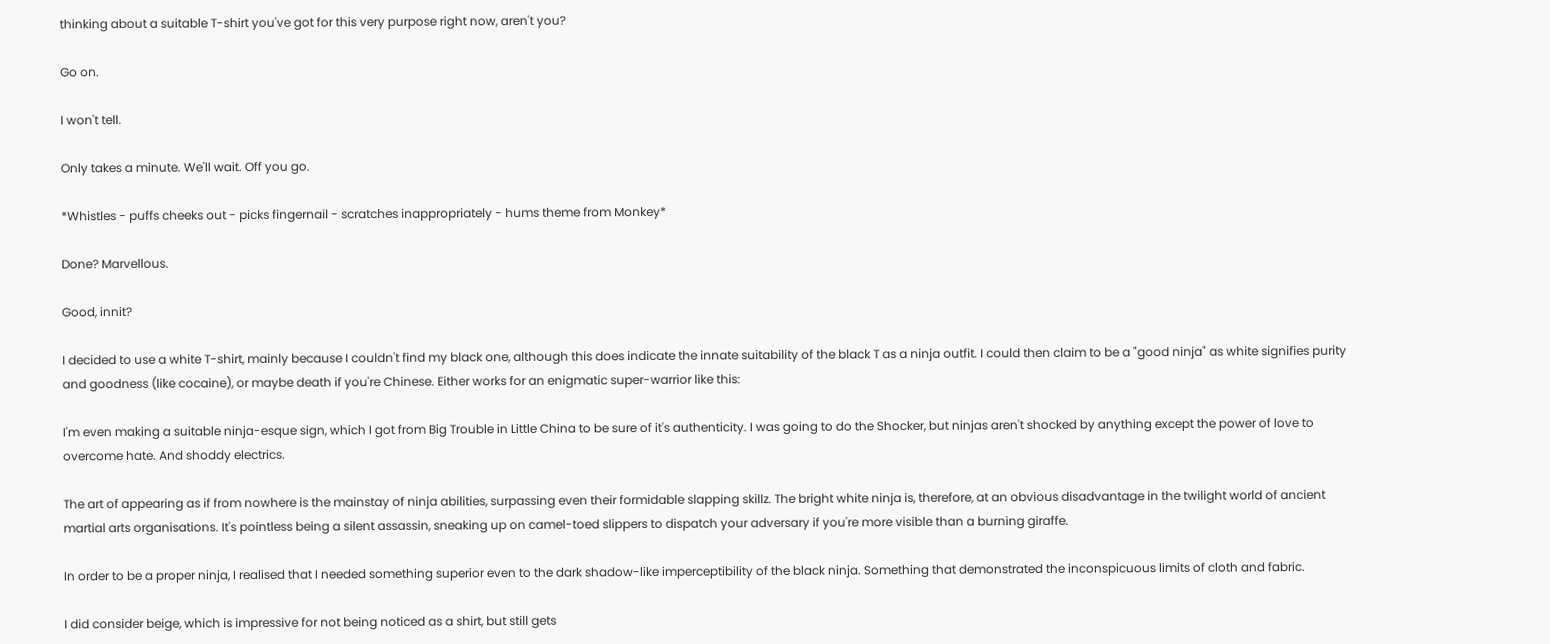thinking about a suitable T-shirt you've got for this very purpose right now, aren't you?

Go on.

I won't tell.

Only takes a minute. We'll wait. Off you go.

*Whistles - puffs cheeks out - picks fingernail - scratches inappropriately - hums theme from Monkey*

Done? Marvellous.

Good, innit?

I decided to use a white T-shirt, mainly because I couldn't find my black one, although this does indicate the innate suitability of the black T as a ninja outfit. I could then claim to be a "good ninja" as white signifies purity and goodness (like cocaine), or maybe death if you're Chinese. Either works for an enigmatic super-warrior like this:

I'm even making a suitable ninja-esque sign, which I got from Big Trouble in Little China to be sure of it's authenticity. I was going to do the Shocker, but ninjas aren't shocked by anything except the power of love to overcome hate. And shoddy electrics.

The art of appearing as if from nowhere is the mainstay of ninja abilities, surpassing even their formidable slapping skillz. The bright white ninja is, therefore, at an obvious disadvantage in the twilight world of ancient martial arts organisations. It's pointless being a silent assassin, sneaking up on camel-toed slippers to dispatch your adversary if you're more visible than a burning giraffe.

In order to be a proper ninja, I realised that I needed something superior even to the dark shadow-like imperceptibility of the black ninja. Something that demonstrated the inconspicuous limits of cloth and fabric.

I did consider beige, which is impressive for not being noticed as a shirt, but still gets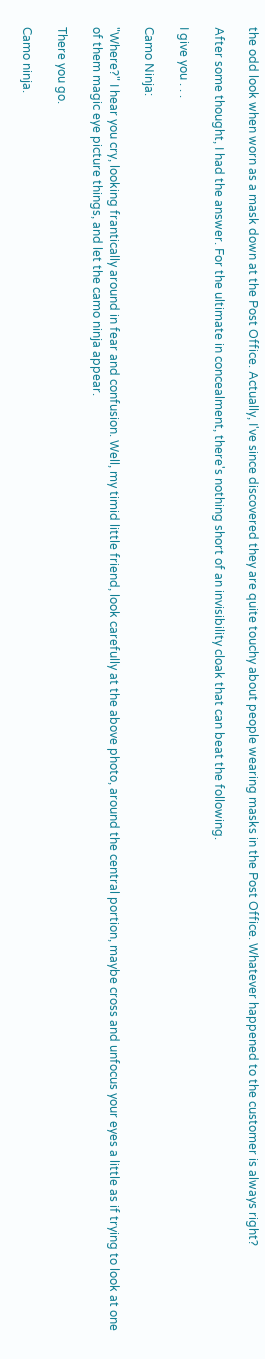the odd look when worn as a mask down at the Post Office. Actually, I've since discovered they are quite touchy about people wearing masks in the Post Office. Whatever happened to the customer is always right?

After some thought, I had the answer. For the ultimate in concealment, there's nothing short of an invisibility cloak that can beat the following.

I give you . . .

Camo Ninja:

"Where?" I hear you cry, looking frantically around in fear and confusion. Well, my timid little friend, look carefully at the above photo, around the central portion, maybe cross and unfocus your eyes a little as if trying to look at one of them magic eye picture things, and let the camo ninja appear.

There you go.

Camo ninja.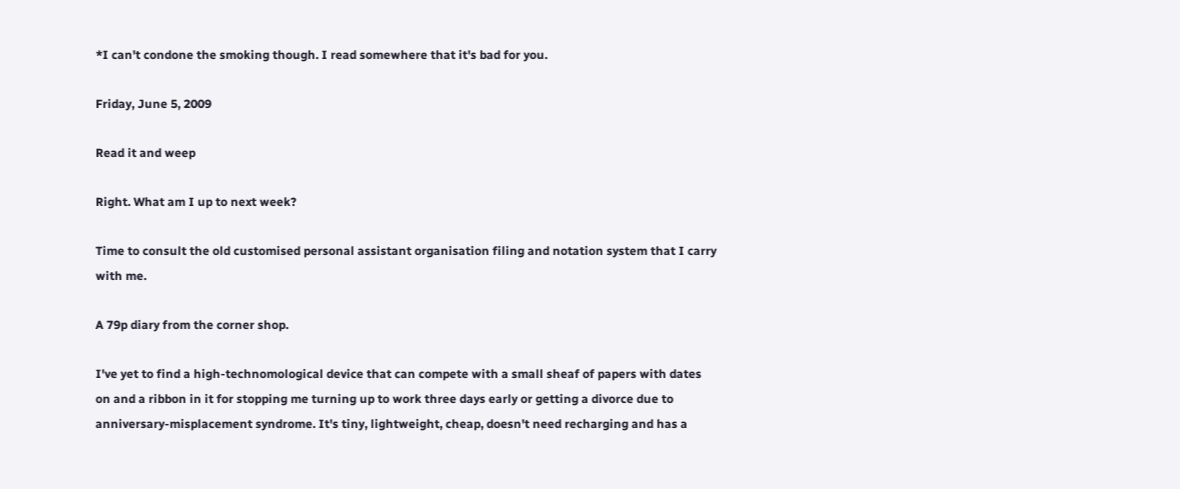*I can't condone the smoking though. I read somewhere that it's bad for you.

Friday, June 5, 2009

Read it and weep

Right. What am I up to next week?

Time to consult the old customised personal assistant organisation filing and notation system that I carry with me.

A 79p diary from the corner shop.

I've yet to find a high-technomological device that can compete with a small sheaf of papers with dates on and a ribbon in it for stopping me turning up to work three days early or getting a divorce due to anniversary-misplacement syndrome. It's tiny, lightweight, cheap, doesn't need recharging and has a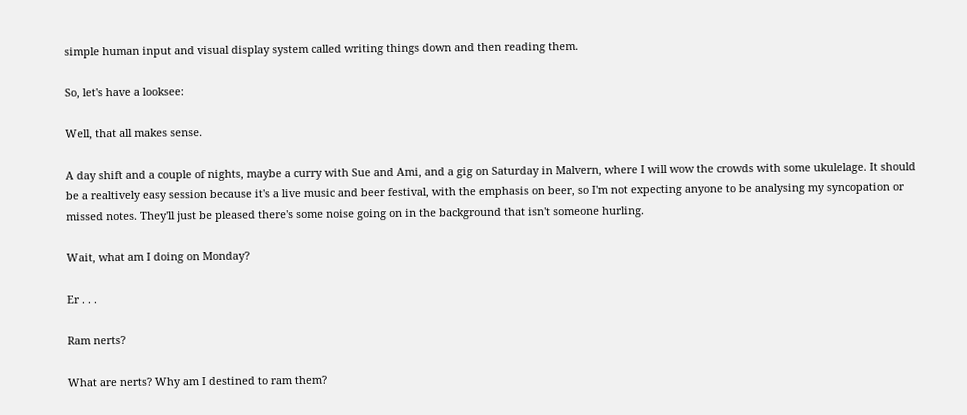simple human input and visual display system called writing things down and then reading them.

So, let's have a looksee:

Well, that all makes sense.

A day shift and a couple of nights, maybe a curry with Sue and Ami, and a gig on Saturday in Malvern, where I will wow the crowds with some ukulelage. It should be a realtively easy session because it's a live music and beer festival, with the emphasis on beer, so I'm not expecting anyone to be analysing my syncopation or missed notes. They'll just be pleased there's some noise going on in the background that isn't someone hurling.

Wait, what am I doing on Monday?

Er . . .

Ram nerts?

What are nerts? Why am I destined to ram them?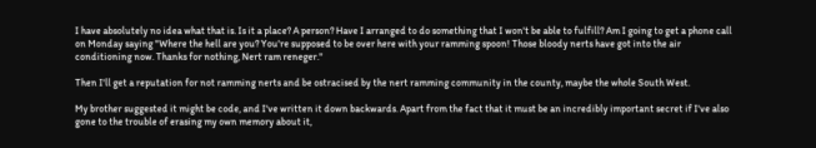I have absolutely no idea what that is. Is it a place? A person? Have I arranged to do something that I won't be able to fulfill? Am I going to get a phone call on Monday saying "Where the hell are you? You're supposed to be over here with your ramming spoon! Those bloody nerts have got into the air conditioning now. Thanks for nothing, Nert ram reneger."

Then I'll get a reputation for not ramming nerts and be ostracised by the nert ramming community in the county, maybe the whole South West.

My brother suggested it might be code, and I've written it down backwards. Apart from the fact that it must be an incredibly important secret if I've also gone to the trouble of erasing my own memory about it,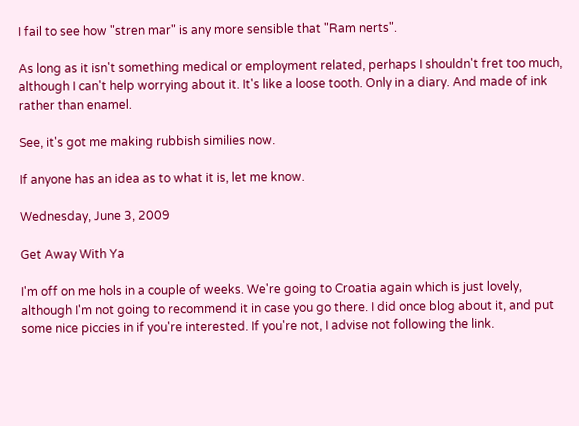I fail to see how "stren mar" is any more sensible that "Ram nerts".

As long as it isn't something medical or employment related, perhaps I shouldn't fret too much, although I can't help worrying about it. It's like a loose tooth. Only in a diary. And made of ink rather than enamel.

See, it's got me making rubbish similies now.

If anyone has an idea as to what it is, let me know.

Wednesday, June 3, 2009

Get Away With Ya

I'm off on me hols in a couple of weeks. We're going to Croatia again which is just lovely, although I'm not going to recommend it in case you go there. I did once blog about it, and put some nice piccies in if you're interested. If you're not, I advise not following the link.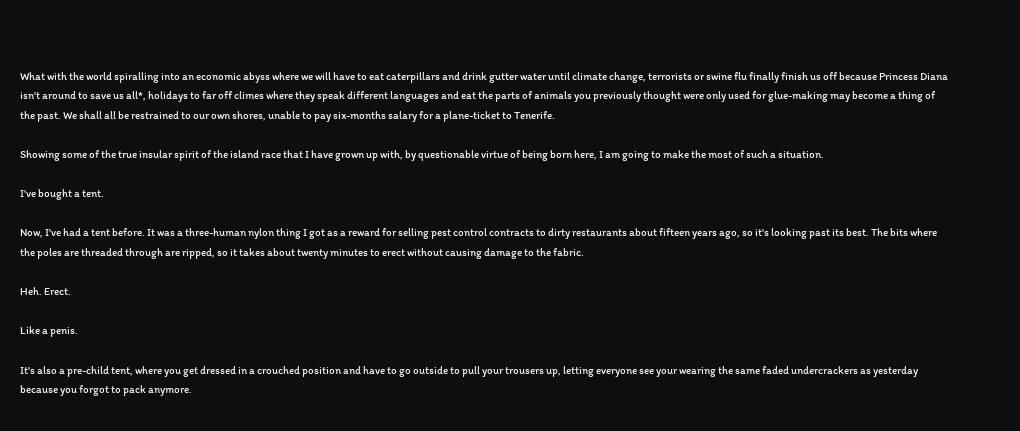What with the world spiralling into an economic abyss where we will have to eat caterpillars and drink gutter water until climate change, terrorists or swine flu finally finish us off because Princess Diana isn't around to save us all*, holidays to far off climes where they speak different languages and eat the parts of animals you previously thought were only used for glue-making may become a thing of the past. We shall all be restrained to our own shores, unable to pay six-months salary for a plane-ticket to Tenerife.

Showing some of the true insular spirit of the island race that I have grown up with, by questionable virtue of being born here, I am going to make the most of such a situation.

I've bought a tent.

Now, I've had a tent before. It was a three-human nylon thing I got as a reward for selling pest control contracts to dirty restaurants about fifteen years ago, so it's looking past its best. The bits where the poles are threaded through are ripped, so it takes about twenty minutes to erect without causing damage to the fabric.

Heh. Erect.

Like a penis.

It's also a pre-child tent, where you get dressed in a crouched position and have to go outside to pull your trousers up, letting everyone see your wearing the same faded undercrackers as yesterday because you forgot to pack anymore.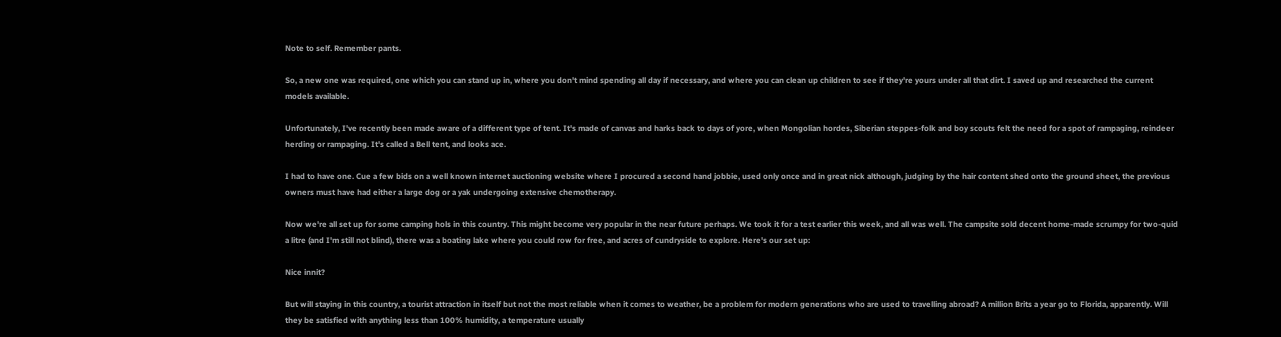Note to self. Remember pants.

So, a new one was required, one which you can stand up in, where you don't mind spending all day if necessary, and where you can clean up children to see if they're yours under all that dirt. I saved up and researched the current models available.

Unfortunately, I've recently been made aware of a different type of tent. It's made of canvas and harks back to days of yore, when Mongolian hordes, Siberian steppes-folk and boy scouts felt the need for a spot of rampaging, reindeer herding or rampaging. It's called a Bell tent, and looks ace.

I had to have one. Cue a few bids on a well known internet auctioning website where I procured a second hand jobbie, used only once and in great nick although, judging by the hair content shed onto the ground sheet, the previous owners must have had either a large dog or a yak undergoing extensive chemotherapy.

Now we're all set up for some camping hols in this country. This might become very popular in the near future perhaps. We took it for a test earlier this week, and all was well. The campsite sold decent home-made scrumpy for two-quid a litre (and I'm still not blind), there was a boating lake where you could row for free, and acres of cundryside to explore. Here's our set up:

Nice innit?

But will staying in this country, a tourist attraction in itself but not the most reliable when it comes to weather, be a problem for modern generations who are used to travelling abroad? A million Brits a year go to Florida, apparently. Will they be satisfied with anything less than 100% humidity, a temperature usually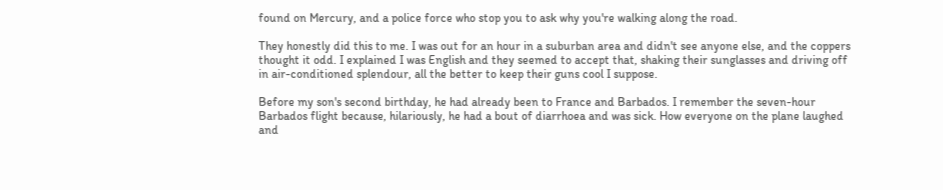found on Mercury, and a police force who stop you to ask why you're walking along the road.

They honestly did this to me. I was out for an hour in a suburban area and didn't see anyone else, and the coppers thought it odd. I explained I was English and they seemed to accept that, shaking their sunglasses and driving off in air-conditioned splendour, all the better to keep their guns cool I suppose.

Before my son's second birthday, he had already been to France and Barbados. I remember the seven-hour Barbados flight because, hilariously, he had a bout of diarrhoea and was sick. How everyone on the plane laughed and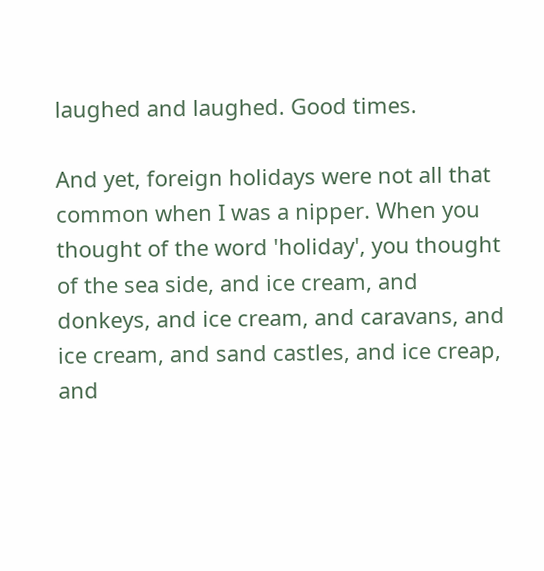laughed and laughed. Good times.

And yet, foreign holidays were not all that common when I was a nipper. When you thought of the word 'holiday', you thought of the sea side, and ice cream, and donkeys, and ice cream, and caravans, and ice cream, and sand castles, and ice creap, and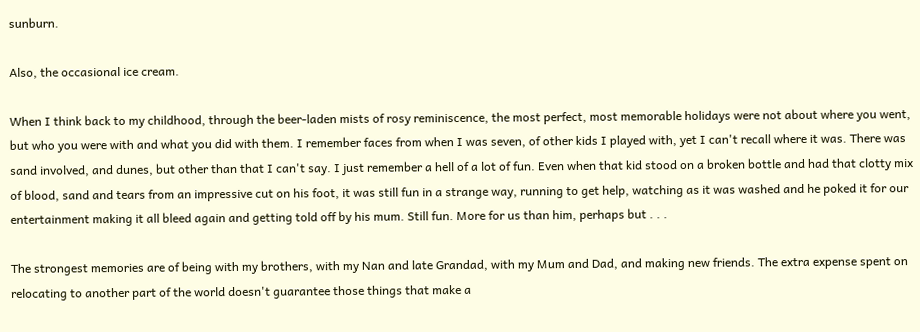sunburn.

Also, the occasional ice cream.

When I think back to my childhood, through the beer-laden mists of rosy reminiscence, the most perfect, most memorable holidays were not about where you went, but who you were with and what you did with them. I remember faces from when I was seven, of other kids I played with, yet I can't recall where it was. There was sand involved, and dunes, but other than that I can't say. I just remember a hell of a lot of fun. Even when that kid stood on a broken bottle and had that clotty mix of blood, sand and tears from an impressive cut on his foot, it was still fun in a strange way, running to get help, watching as it was washed and he poked it for our entertainment making it all bleed again and getting told off by his mum. Still fun. More for us than him, perhaps but . . .

The strongest memories are of being with my brothers, with my Nan and late Grandad, with my Mum and Dad, and making new friends. The extra expense spent on relocating to another part of the world doesn't guarantee those things that make a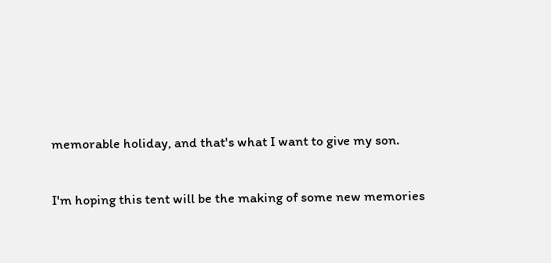memorable holiday, and that's what I want to give my son.

I'm hoping this tent will be the making of some new memories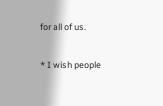for all of us.

* I wish people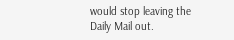would stop leaving the Daily Mail out.